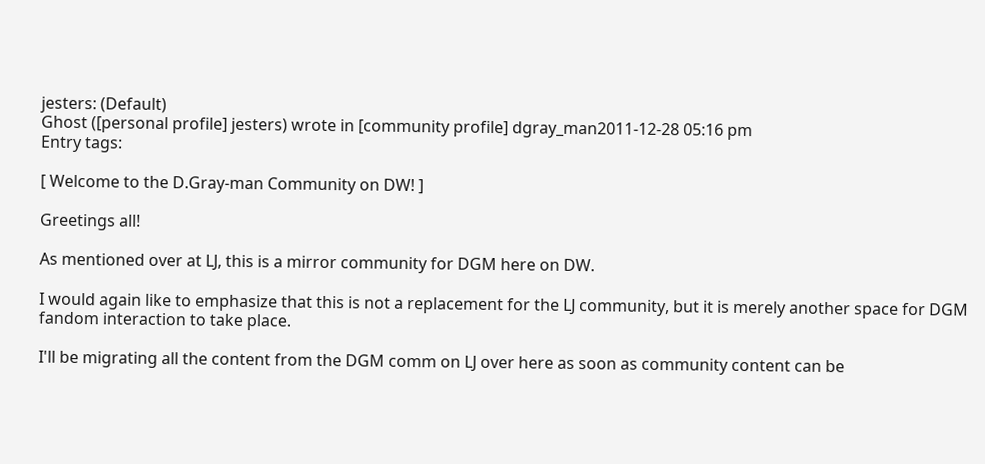jesters: (Default)
Ghost ([personal profile] jesters) wrote in [community profile] dgray_man2011-12-28 05:16 pm
Entry tags:

[ Welcome to the D.Gray-man Community on DW! ]

Greetings all!

As mentioned over at LJ, this is a mirror community for DGM here on DW.

I would again like to emphasize that this is not a replacement for the LJ community, but it is merely another space for DGM fandom interaction to take place.

I'll be migrating all the content from the DGM comm on LJ over here as soon as community content can be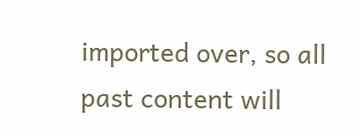imported over, so all past content will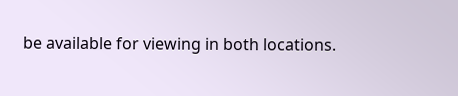be available for viewing in both locations.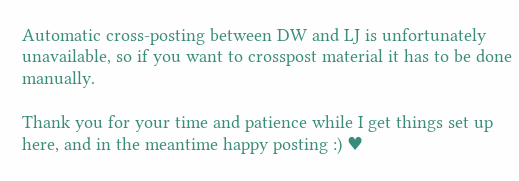Automatic cross-posting between DW and LJ is unfortunately unavailable, so if you want to crosspost material it has to be done manually.

Thank you for your time and patience while I get things set up here, and in the meantime happy posting :) ♥